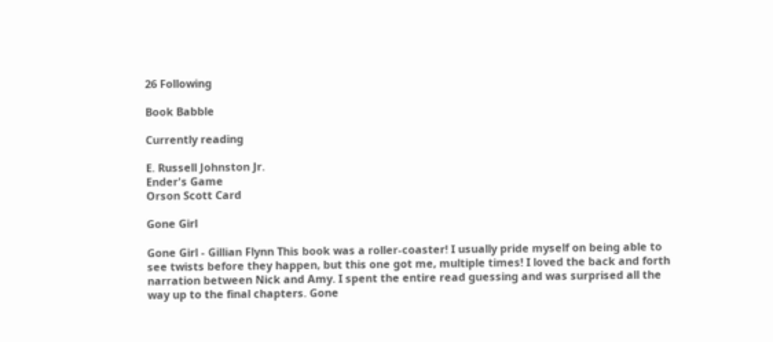26 Following

Book Babble

Currently reading

E. Russell Johnston Jr.
Ender's Game
Orson Scott Card

Gone Girl

Gone Girl - Gillian Flynn This book was a roller-coaster! I usually pride myself on being able to see twists before they happen, but this one got me, multiple times! I loved the back and forth narration between Nick and Amy. I spent the entire read guessing and was surprised all the way up to the final chapters. Gone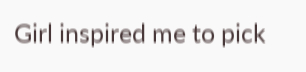Girl inspired me to pick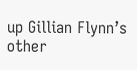up Gillian Flynn’s other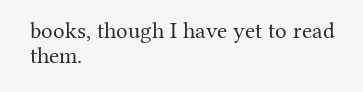books, though I have yet to read them.